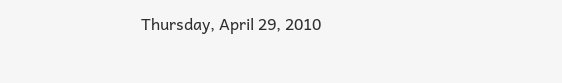Thursday, April 29, 2010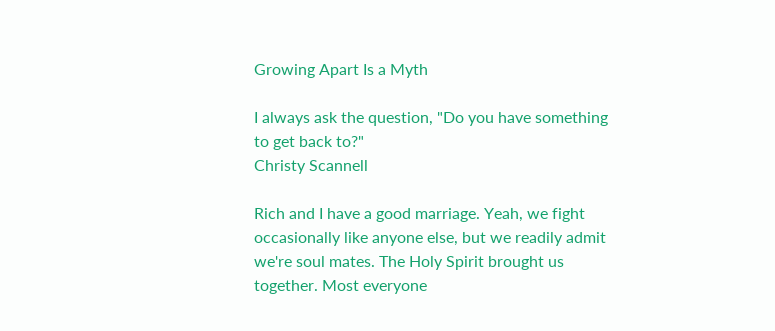Growing Apart Is a Myth

I always ask the question, "Do you have something to get back to?"
Christy Scannell

Rich and I have a good marriage. Yeah, we fight occasionally like anyone else, but we readily admit we're soul mates. The Holy Spirit brought us together. Most everyone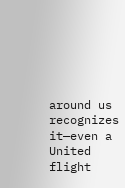around us recognizes it—even a United flight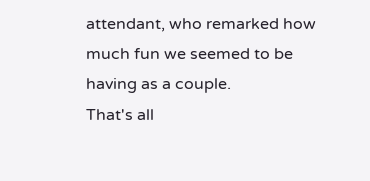attendant, who remarked how much fun we seemed to be having as a couple.
That's all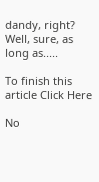dandy, right? Well, sure, as long as.....

To finish this article Click Here

No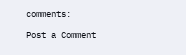comments:

Post a Comment